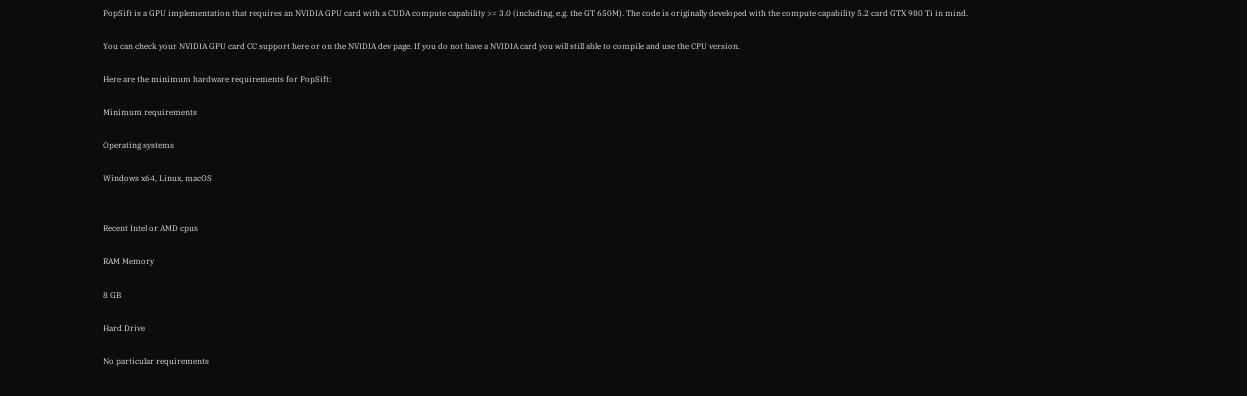PopSift is a GPU implementation that requires an NVIDIA GPU card with a CUDA compute capability >= 3.0 (including, e.g. the GT 650M). The code is originally developed with the compute capability 5.2 card GTX 980 Ti in mind.

You can check your NVIDIA GPU card CC support here or on the NVIDIA dev page. If you do not have a NVIDIA card you will still able to compile and use the CPU version.

Here are the minimum hardware requirements for PopSift:

Minimum requirements

Operating systems

Windows x64, Linux, macOS


Recent Intel or AMD cpus

RAM Memory

8 GB

Hard Drive

No particular requirements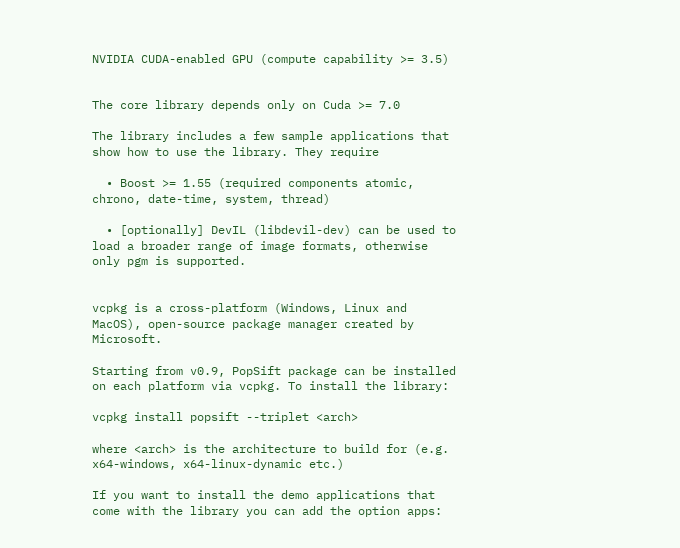NVIDIA CUDA-enabled GPU (compute capability >= 3.5)


The core library depends only on Cuda >= 7.0

The library includes a few sample applications that show how to use the library. They require

  • Boost >= 1.55 (required components atomic, chrono, date-time, system, thread)

  • [optionally] DevIL (libdevil-dev) can be used to load a broader range of image formats, otherwise only pgm is supported.


vcpkg is a cross-platform (Windows, Linux and MacOS), open-source package manager created by Microsoft.

Starting from v0.9, PopSift package can be installed on each platform via vcpkg. To install the library:

vcpkg install popsift --triplet <arch>

where <arch> is the architecture to build for (e.g. x64-windows, x64-linux-dynamic etc.)

If you want to install the demo applications that come with the library you can add the option apps: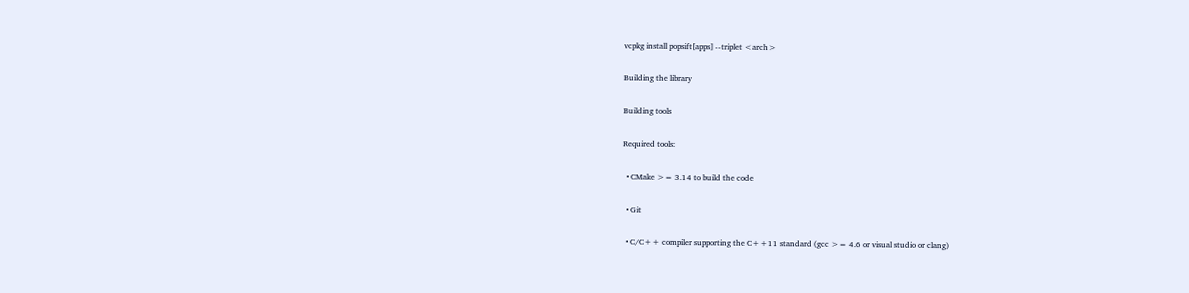vcpkg install popsift[apps] --triplet <arch>

Building the library

Building tools

Required tools:

  • CMake >= 3.14 to build the code

  • Git

  • C/C++ compiler supporting the C++11 standard (gcc >= 4.6 or visual studio or clang)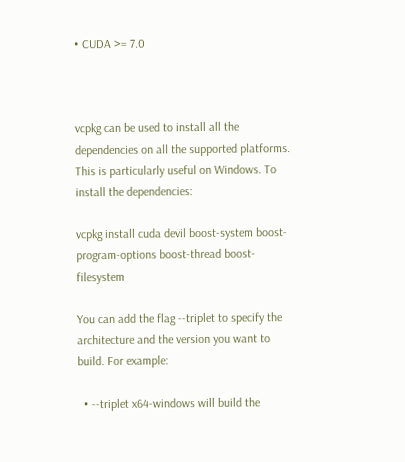• CUDA >= 7.0



vcpkg can be used to install all the dependencies on all the supported platforms. This is particularly useful on Windows. To install the dependencies:

vcpkg install cuda devil boost-system boost-program-options boost-thread boost-filesystem

You can add the flag --triplet to specify the architecture and the version you want to build. For example:

  • --triplet x64-windows will build the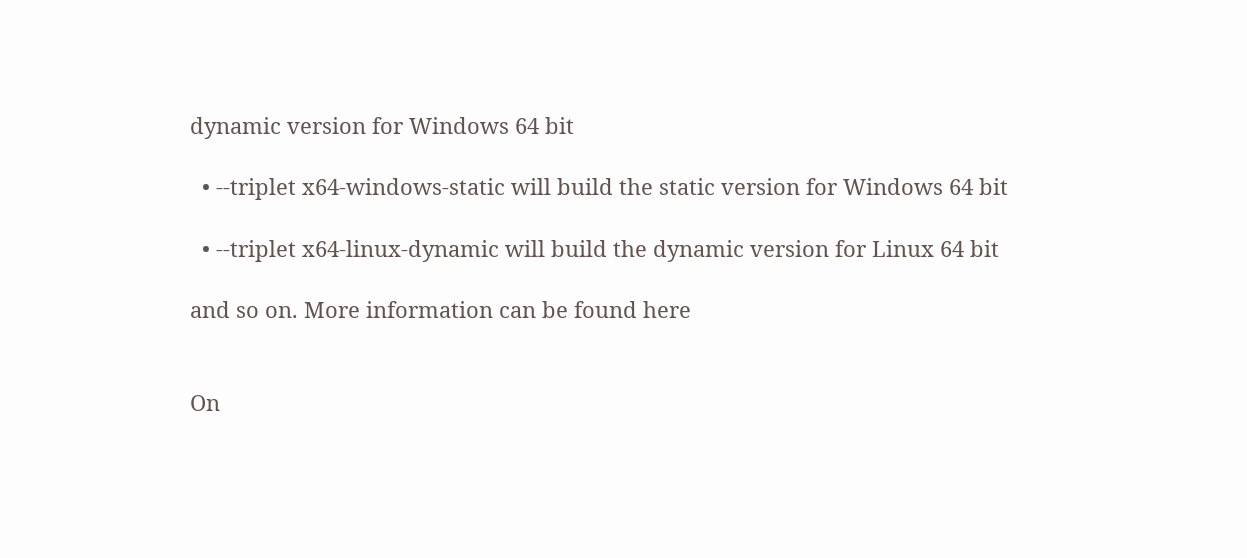dynamic version for Windows 64 bit

  • --triplet x64-windows-static will build the static version for Windows 64 bit

  • --triplet x64-linux-dynamic will build the dynamic version for Linux 64 bit

and so on. More information can be found here


On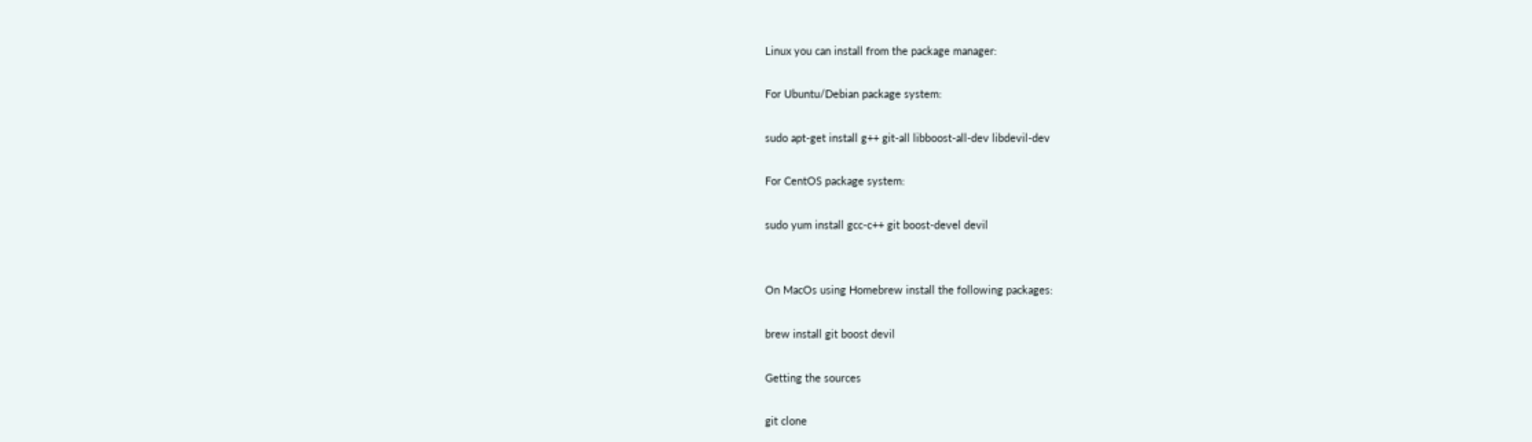Linux you can install from the package manager:

For Ubuntu/Debian package system:

sudo apt-get install g++ git-all libboost-all-dev libdevil-dev

For CentOS package system:

sudo yum install gcc-c++ git boost-devel devil


On MacOs using Homebrew install the following packages:

brew install git boost devil

Getting the sources

git clone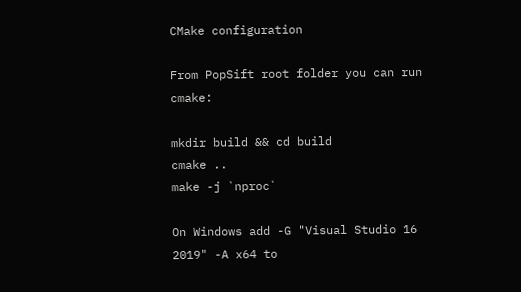CMake configuration

From PopSift root folder you can run cmake:

mkdir build && cd build
cmake ..
make -j `nproc`

On Windows add -G "Visual Studio 16 2019" -A x64 to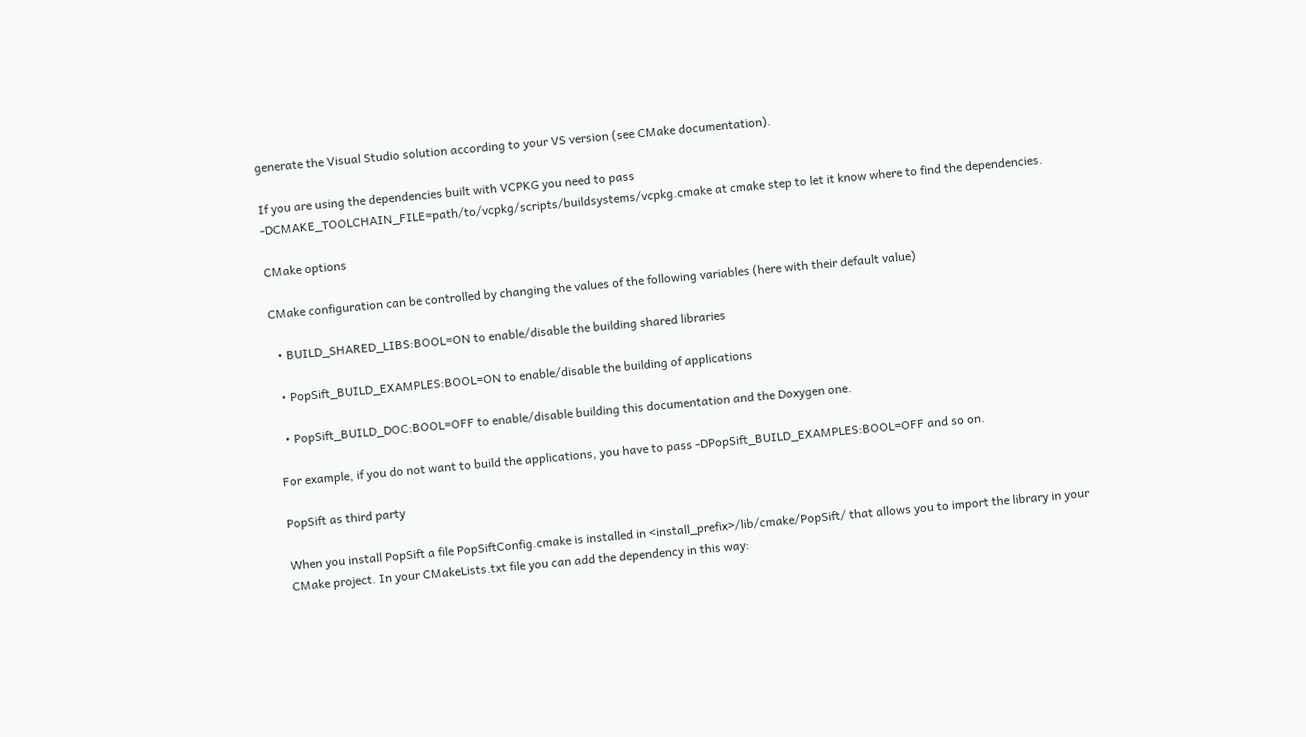generate the Visual Studio solution according to your VS version (see CMake documentation).

If you are using the dependencies built with VCPKG you need to pass -DCMAKE_TOOLCHAIN_FILE=path/to/vcpkg/scripts/buildsystems/vcpkg.cmake at cmake step to let it know where to find the dependencies.

CMake options

CMake configuration can be controlled by changing the values of the following variables (here with their default value)

  • BUILD_SHARED_LIBS:BOOL=ON to enable/disable the building shared libraries

  • PopSift_BUILD_EXAMPLES:BOOL=ON to enable/disable the building of applications

  • PopSift_BUILD_DOC:BOOL=OFF to enable/disable building this documentation and the Doxygen one.

For example, if you do not want to build the applications, you have to pass -DPopSift_BUILD_EXAMPLES:BOOL=OFF and so on.

PopSift as third party

When you install PopSift a file PopSiftConfig.cmake is installed in <install_prefix>/lib/cmake/PopSift/ that allows you to import the library in your CMake project. In your CMakeLists.txt file you can add the dependency in this way: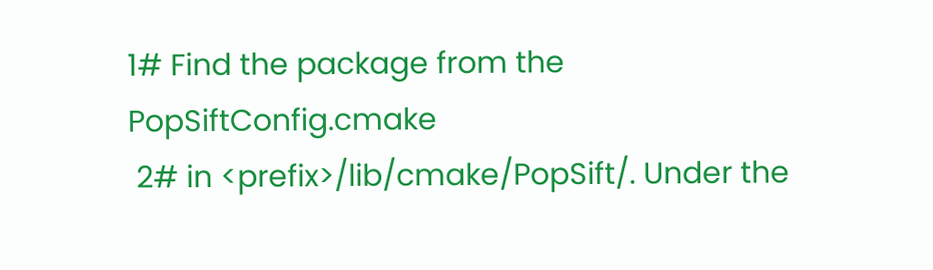1# Find the package from the PopSiftConfig.cmake
 2# in <prefix>/lib/cmake/PopSift/. Under the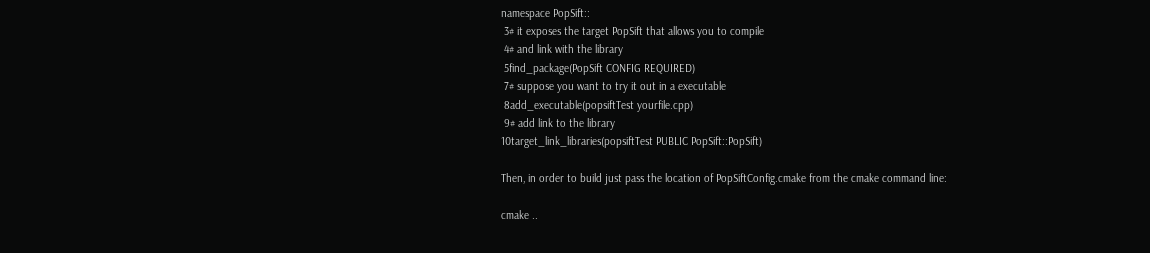namespace PopSift::
 3# it exposes the target PopSift that allows you to compile
 4# and link with the library
 5find_package(PopSift CONFIG REQUIRED)
 7# suppose you want to try it out in a executable
 8add_executable(popsiftTest yourfile.cpp)
 9# add link to the library
10target_link_libraries(popsiftTest PUBLIC PopSift::PopSift)

Then, in order to build just pass the location of PopSiftConfig.cmake from the cmake command line:

cmake ..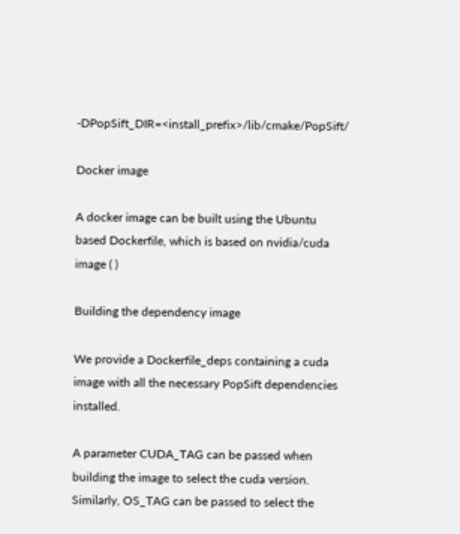-DPopSift_DIR=<install_prefix>/lib/cmake/PopSift/

Docker image

A docker image can be built using the Ubuntu based Dockerfile, which is based on nvidia/cuda image ( )

Building the dependency image

We provide a Dockerfile_deps containing a cuda image with all the necessary PopSift dependencies installed.

A parameter CUDA_TAG can be passed when building the image to select the cuda version. Similarly, OS_TAG can be passed to select the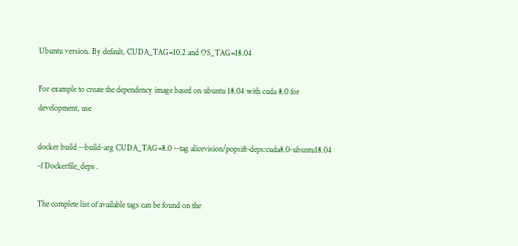Ubuntu version. By default, CUDA_TAG=10.2 and OS_TAG=18.04

For example to create the dependency image based on ubuntu 18.04 with cuda 8.0 for development, use

docker build --build-arg CUDA_TAG=8.0 --tag alicevision/popsift-deps:cuda8.0-ubuntu18.04 -f Dockerfile_deps .

The complete list of available tags can be found on the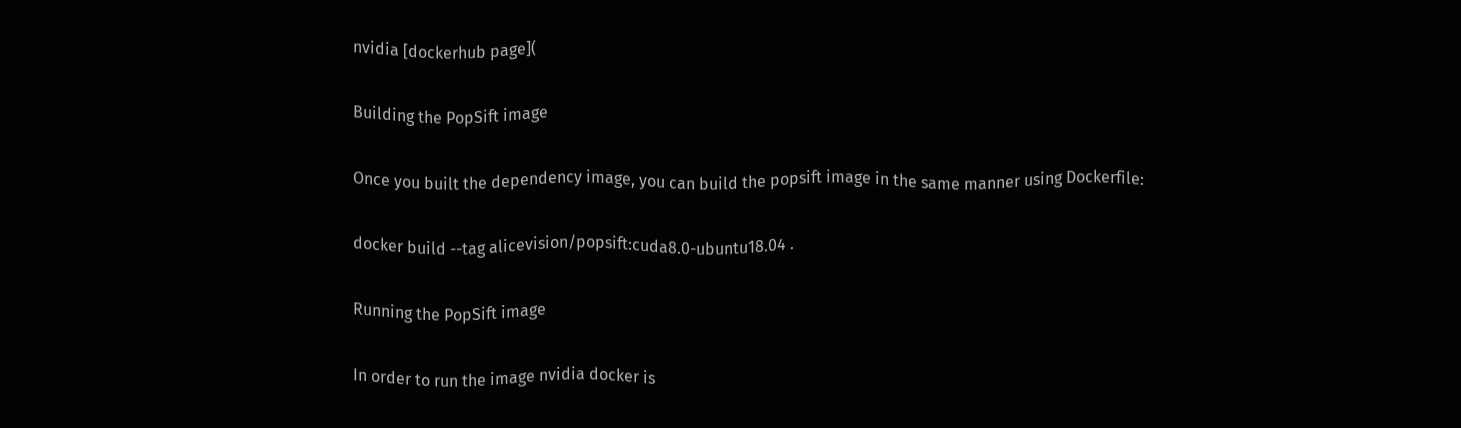nvidia [dockerhub page](

Building the PopSift image

Once you built the dependency image, you can build the popsift image in the same manner using Dockerfile:

docker build --tag alicevision/popsift:cuda8.0-ubuntu18.04 .

Running the PopSift image

In order to run the image nvidia docker is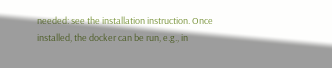needed: see the installation instruction. Once installed, the docker can be run, e.g., in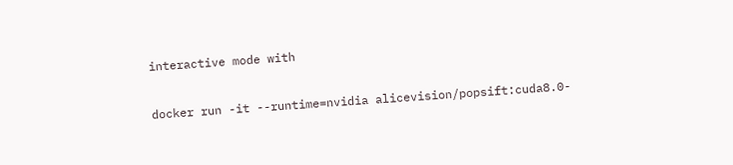interactive mode with

docker run -it --runtime=nvidia alicevision/popsift:cuda8.0-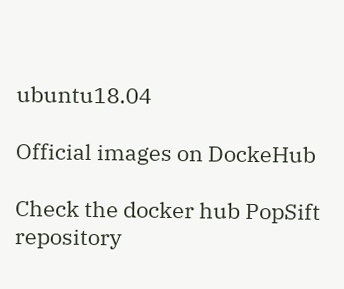ubuntu18.04

Official images on DockeHub

Check the docker hub PopSift repository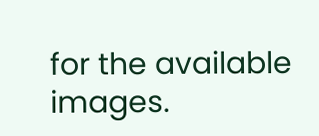for the available images.